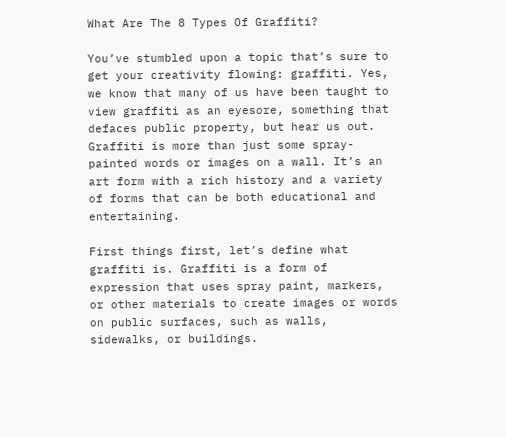What Are The 8 Types Of Graffiti?

You’ve stumbled upon a topic that’s sure to get your creativity flowing: graffiti. Yes, we know that many of us have been taught to view graffiti as an eyesore, something that defaces public property, but hear us out. Graffiti is more than just some spray-painted words or images on a wall. It’s an art form with a rich history and a variety of forms that can be both educational and entertaining.

First things first, let’s define what graffiti is. Graffiti is a form of expression that uses spray paint, markers, or other materials to create images or words on public surfaces, such as walls, sidewalks, or buildings.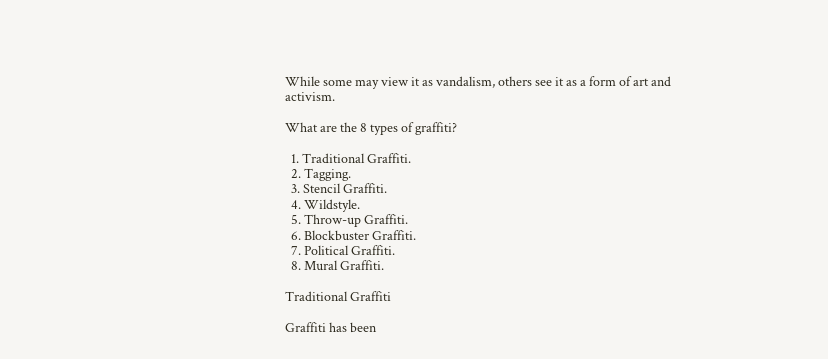While some may view it as vandalism, others see it as a form of art and activism.

What are the 8 types of graffiti?

  1. Traditional Graffiti.
  2. Tagging.
  3. Stencil Graffiti.
  4. Wildstyle.
  5. Throw-up Graffiti.
  6. Blockbuster Graffiti.
  7. Political Graffiti.
  8. Mural Graffiti.

Traditional Graffiti

Graffiti has been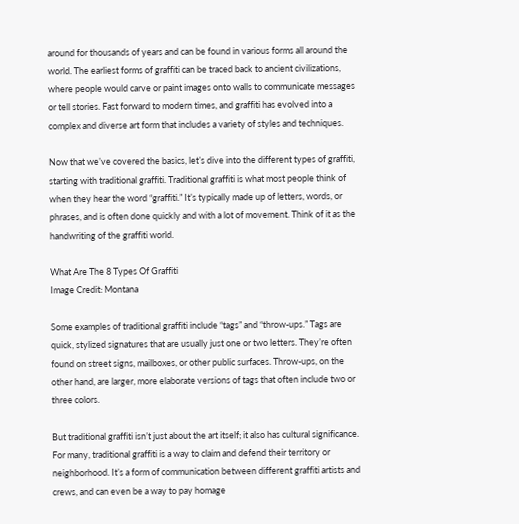around for thousands of years and can be found in various forms all around the world. The earliest forms of graffiti can be traced back to ancient civilizations, where people would carve or paint images onto walls to communicate messages or tell stories. Fast forward to modern times, and graffiti has evolved into a complex and diverse art form that includes a variety of styles and techniques.

Now that we’ve covered the basics, let’s dive into the different types of graffiti, starting with traditional graffiti. Traditional graffiti is what most people think of when they hear the word “graffiti.” It’s typically made up of letters, words, or phrases, and is often done quickly and with a lot of movement. Think of it as the handwriting of the graffiti world.

What Are The 8 Types Of Graffiti
Image Credit: Montana

Some examples of traditional graffiti include “tags” and “throw-ups.” Tags are quick, stylized signatures that are usually just one or two letters. They’re often found on street signs, mailboxes, or other public surfaces. Throw-ups, on the other hand, are larger, more elaborate versions of tags that often include two or three colors.

But traditional graffiti isn’t just about the art itself; it also has cultural significance. For many, traditional graffiti is a way to claim and defend their territory or neighborhood. It’s a form of communication between different graffiti artists and crews, and can even be a way to pay homage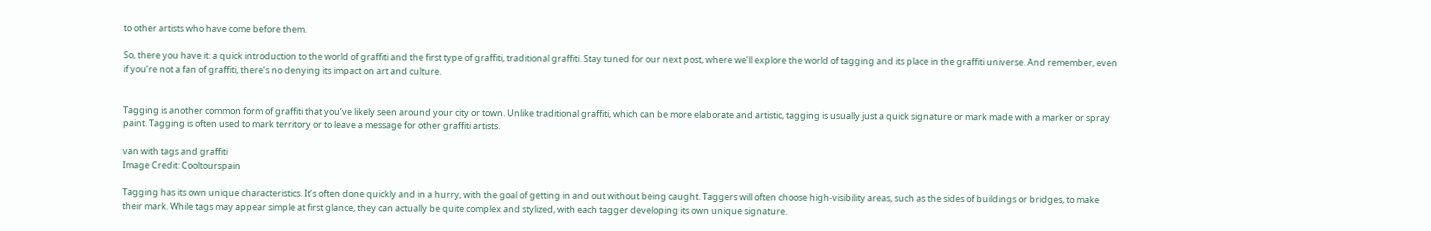to other artists who have come before them.

So, there you have it: a quick introduction to the world of graffiti and the first type of graffiti, traditional graffiti. Stay tuned for our next post, where we’ll explore the world of tagging and its place in the graffiti universe. And remember, even if you’re not a fan of graffiti, there’s no denying its impact on art and culture.


Tagging is another common form of graffiti that you’ve likely seen around your city or town. Unlike traditional graffiti, which can be more elaborate and artistic, tagging is usually just a quick signature or mark made with a marker or spray paint. Tagging is often used to mark territory or to leave a message for other graffiti artists.

van with tags and graffiti
Image Credit: Cooltourspain

Tagging has its own unique characteristics. It’s often done quickly and in a hurry, with the goal of getting in and out without being caught. Taggers will often choose high-visibility areas, such as the sides of buildings or bridges, to make their mark. While tags may appear simple at first glance, they can actually be quite complex and stylized, with each tagger developing its own unique signature.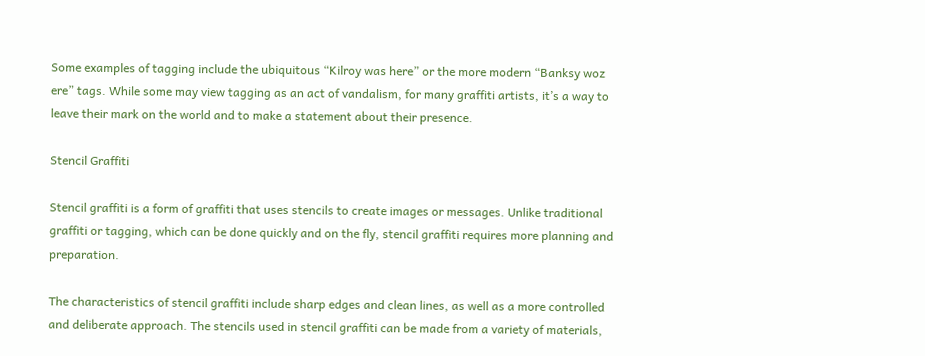Some examples of tagging include the ubiquitous “Kilroy was here” or the more modern “Banksy woz ere” tags. While some may view tagging as an act of vandalism, for many graffiti artists, it’s a way to leave their mark on the world and to make a statement about their presence.

Stencil Graffiti

Stencil graffiti is a form of graffiti that uses stencils to create images or messages. Unlike traditional graffiti or tagging, which can be done quickly and on the fly, stencil graffiti requires more planning and preparation.

The characteristics of stencil graffiti include sharp edges and clean lines, as well as a more controlled and deliberate approach. The stencils used in stencil graffiti can be made from a variety of materials,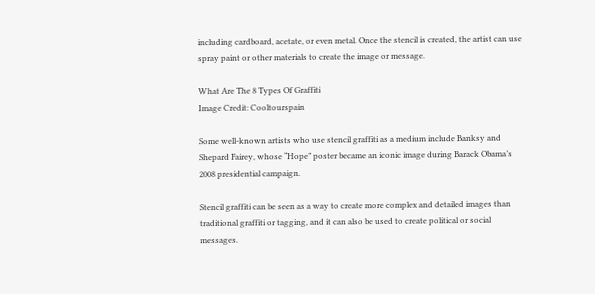including cardboard, acetate, or even metal. Once the stencil is created, the artist can use spray paint or other materials to create the image or message.

What Are The 8 Types Of Graffiti
Image Credit: Cooltourspain

Some well-known artists who use stencil graffiti as a medium include Banksy and Shepard Fairey, whose “Hope” poster became an iconic image during Barack Obama’s 2008 presidential campaign.

Stencil graffiti can be seen as a way to create more complex and detailed images than traditional graffiti or tagging, and it can also be used to create political or social messages.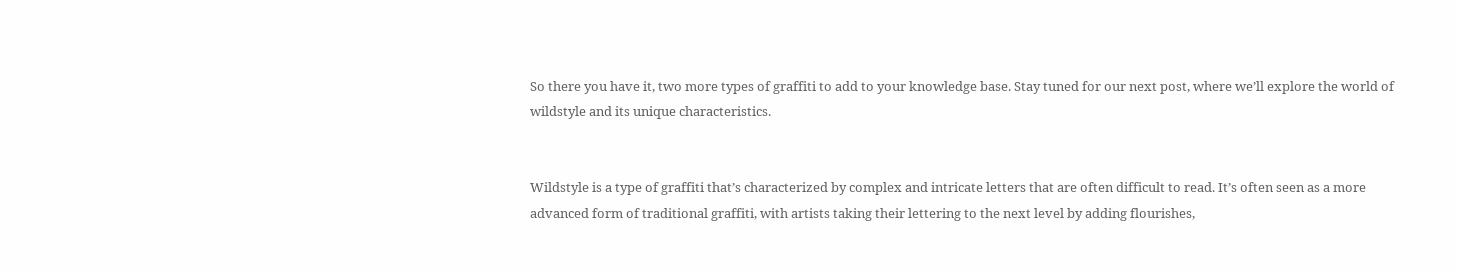So there you have it, two more types of graffiti to add to your knowledge base. Stay tuned for our next post, where we’ll explore the world of wildstyle and its unique characteristics.


Wildstyle is a type of graffiti that’s characterized by complex and intricate letters that are often difficult to read. It’s often seen as a more advanced form of traditional graffiti, with artists taking their lettering to the next level by adding flourishes,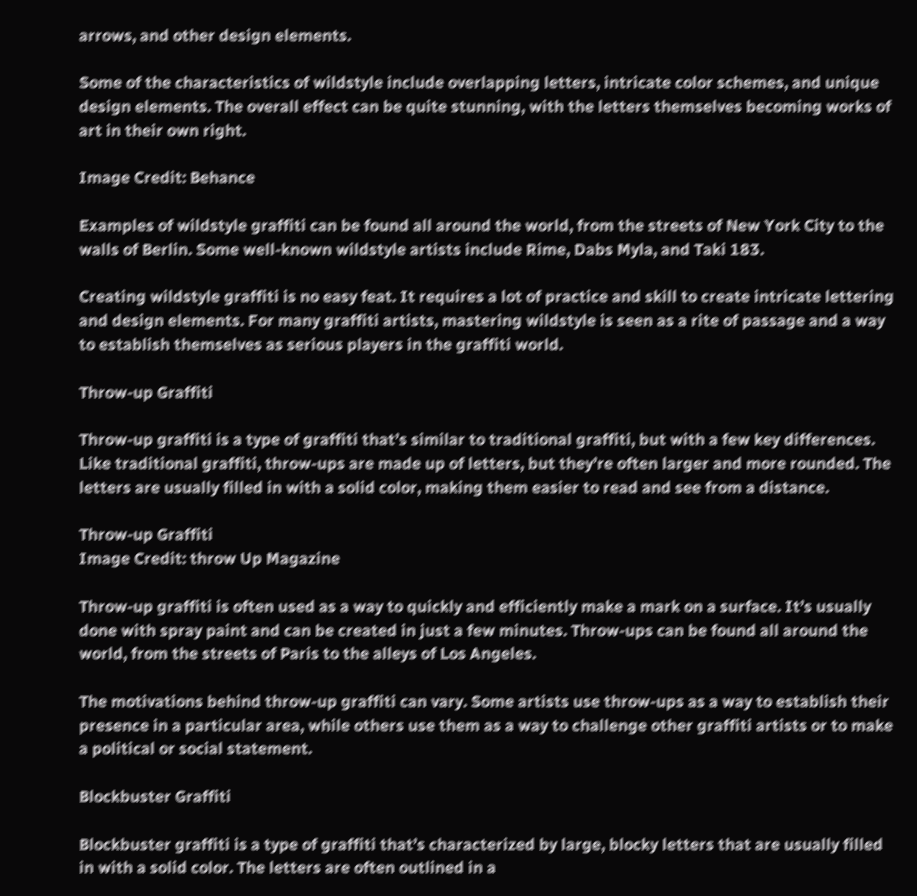arrows, and other design elements.

Some of the characteristics of wildstyle include overlapping letters, intricate color schemes, and unique design elements. The overall effect can be quite stunning, with the letters themselves becoming works of art in their own right.

Image Credit: Behance

Examples of wildstyle graffiti can be found all around the world, from the streets of New York City to the walls of Berlin. Some well-known wildstyle artists include Rime, Dabs Myla, and Taki 183.

Creating wildstyle graffiti is no easy feat. It requires a lot of practice and skill to create intricate lettering and design elements. For many graffiti artists, mastering wildstyle is seen as a rite of passage and a way to establish themselves as serious players in the graffiti world.

Throw-up Graffiti

Throw-up graffiti is a type of graffiti that’s similar to traditional graffiti, but with a few key differences. Like traditional graffiti, throw-ups are made up of letters, but they’re often larger and more rounded. The letters are usually filled in with a solid color, making them easier to read and see from a distance.

Throw-up Graffiti
Image Credit: throw Up Magazine

Throw-up graffiti is often used as a way to quickly and efficiently make a mark on a surface. It’s usually done with spray paint and can be created in just a few minutes. Throw-ups can be found all around the world, from the streets of Paris to the alleys of Los Angeles.

The motivations behind throw-up graffiti can vary. Some artists use throw-ups as a way to establish their presence in a particular area, while others use them as a way to challenge other graffiti artists or to make a political or social statement.

Blockbuster Graffiti

Blockbuster graffiti is a type of graffiti that’s characterized by large, blocky letters that are usually filled in with a solid color. The letters are often outlined in a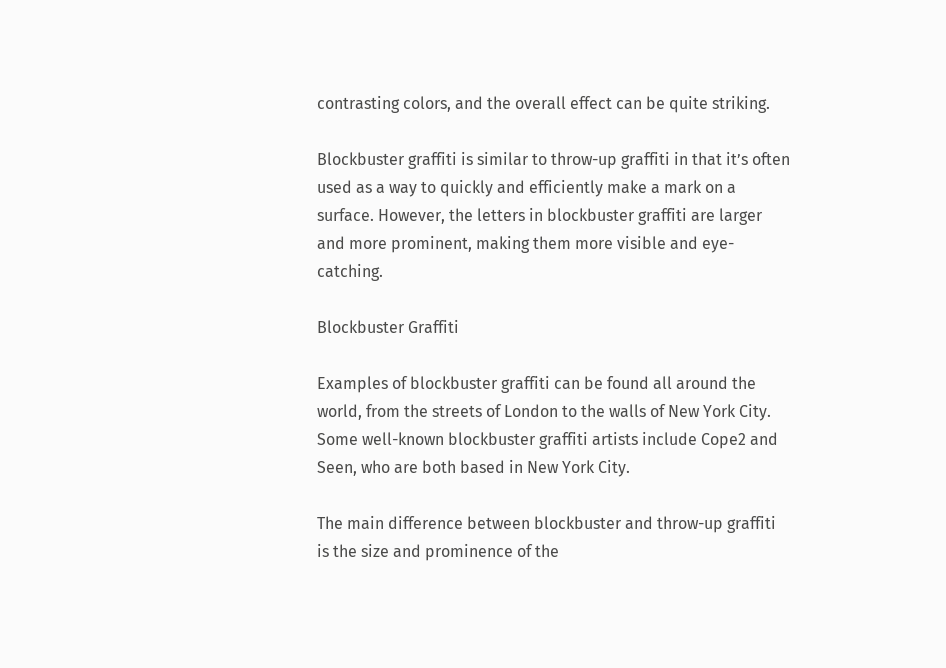contrasting colors, and the overall effect can be quite striking.

Blockbuster graffiti is similar to throw-up graffiti in that it’s often used as a way to quickly and efficiently make a mark on a surface. However, the letters in blockbuster graffiti are larger and more prominent, making them more visible and eye-catching.

Blockbuster Graffiti

Examples of blockbuster graffiti can be found all around the world, from the streets of London to the walls of New York City. Some well-known blockbuster graffiti artists include Cope2 and Seen, who are both based in New York City.

The main difference between blockbuster and throw-up graffiti is the size and prominence of the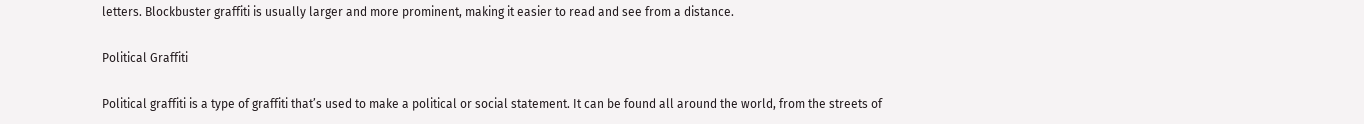letters. Blockbuster graffiti is usually larger and more prominent, making it easier to read and see from a distance.

Political Graffiti

Political graffiti is a type of graffiti that’s used to make a political or social statement. It can be found all around the world, from the streets of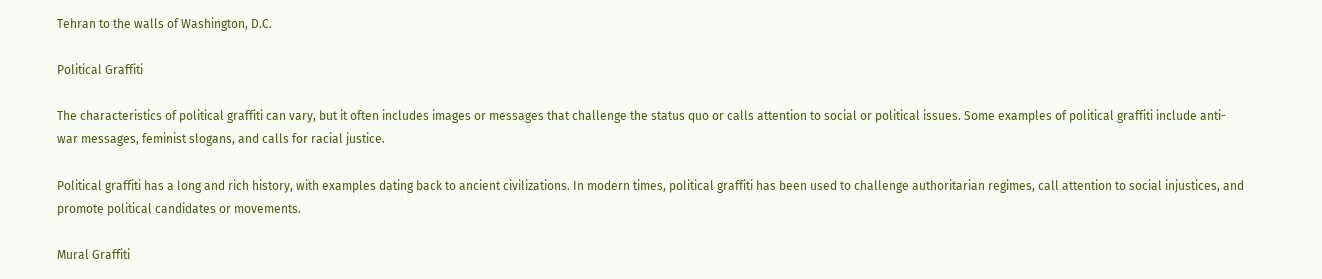Tehran to the walls of Washington, D.C.

Political Graffiti

The characteristics of political graffiti can vary, but it often includes images or messages that challenge the status quo or calls attention to social or political issues. Some examples of political graffiti include anti-war messages, feminist slogans, and calls for racial justice.

Political graffiti has a long and rich history, with examples dating back to ancient civilizations. In modern times, political graffiti has been used to challenge authoritarian regimes, call attention to social injustices, and promote political candidates or movements.

Mural Graffiti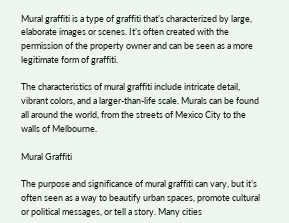Mural graffiti is a type of graffiti that’s characterized by large, elaborate images or scenes. It’s often created with the permission of the property owner and can be seen as a more legitimate form of graffiti.

The characteristics of mural graffiti include intricate detail, vibrant colors, and a larger-than-life scale. Murals can be found all around the world, from the streets of Mexico City to the walls of Melbourne.

Mural Graffiti

The purpose and significance of mural graffiti can vary, but it’s often seen as a way to beautify urban spaces, promote cultural or political messages, or tell a story. Many cities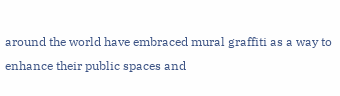around the world have embraced mural graffiti as a way to enhance their public spaces and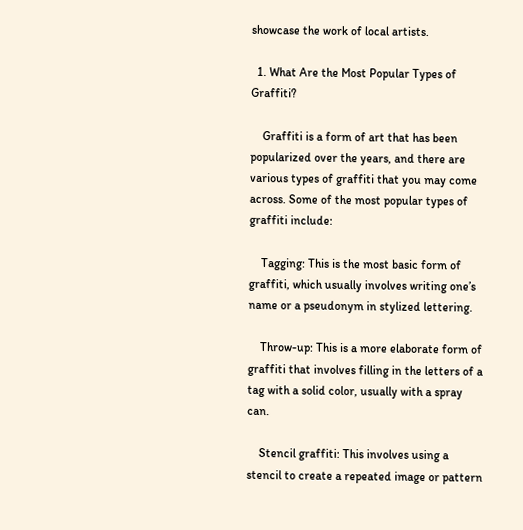showcase the work of local artists.

  1. What Are the Most Popular Types of Graffiti?

    Graffiti is a form of art that has been popularized over the years, and there are various types of graffiti that you may come across. Some of the most popular types of graffiti include:

    Tagging: This is the most basic form of graffiti, which usually involves writing one’s name or a pseudonym in stylized lettering.

    Throw-up: This is a more elaborate form of graffiti that involves filling in the letters of a tag with a solid color, usually with a spray can.

    Stencil graffiti: This involves using a stencil to create a repeated image or pattern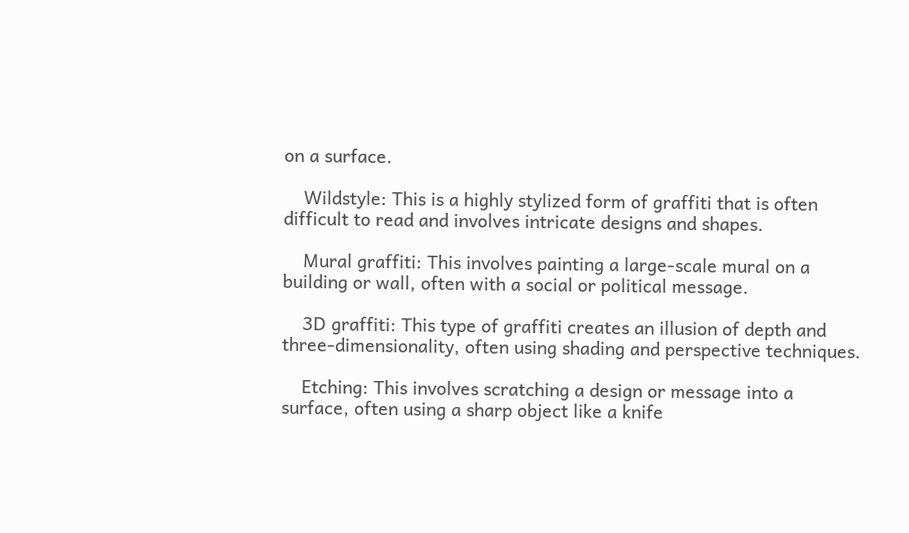on a surface.

    Wildstyle: This is a highly stylized form of graffiti that is often difficult to read and involves intricate designs and shapes.

    Mural graffiti: This involves painting a large-scale mural on a building or wall, often with a social or political message.

    3D graffiti: This type of graffiti creates an illusion of depth and three-dimensionality, often using shading and perspective techniques.

    Etching: This involves scratching a design or message into a surface, often using a sharp object like a knife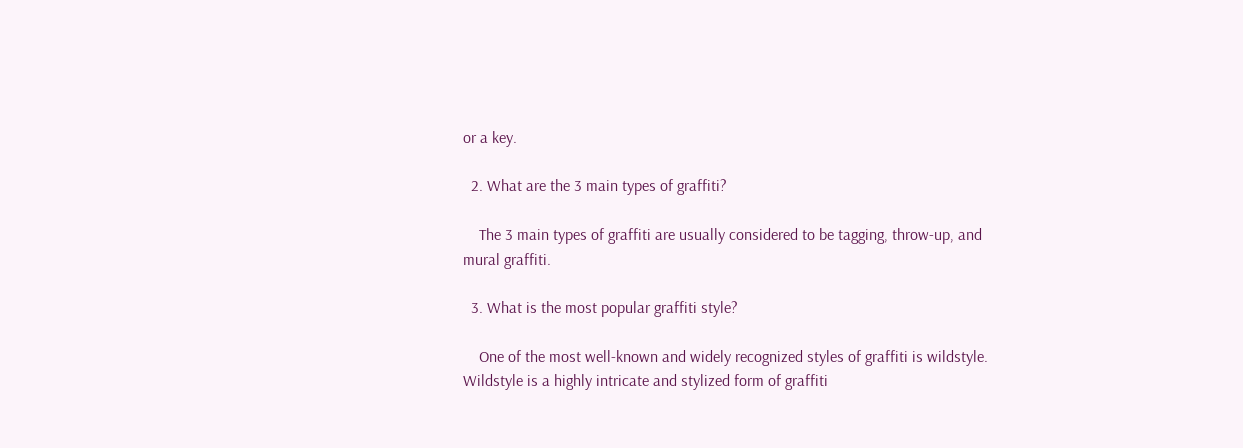or a key.

  2. What are the 3 main types of graffiti?

    The 3 main types of graffiti are usually considered to be tagging, throw-up, and mural graffiti.

  3. What is the most popular graffiti style?

    One of the most well-known and widely recognized styles of graffiti is wildstyle. Wildstyle is a highly intricate and stylized form of graffiti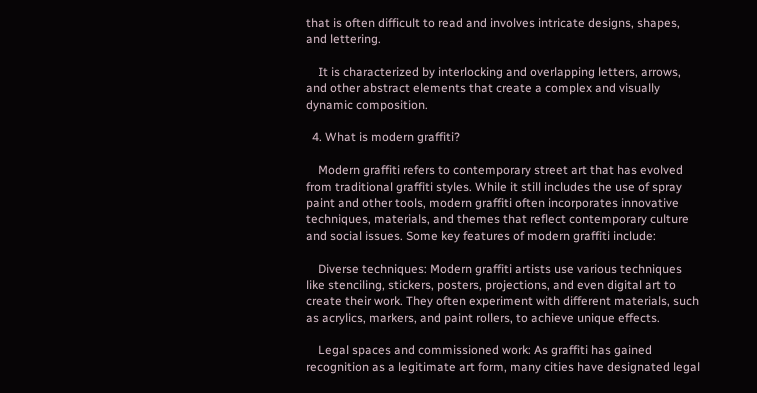that is often difficult to read and involves intricate designs, shapes, and lettering.

    It is characterized by interlocking and overlapping letters, arrows, and other abstract elements that create a complex and visually dynamic composition.

  4. What is modern graffiti?

    Modern graffiti refers to contemporary street art that has evolved from traditional graffiti styles. While it still includes the use of spray paint and other tools, modern graffiti often incorporates innovative techniques, materials, and themes that reflect contemporary culture and social issues. Some key features of modern graffiti include:

    Diverse techniques: Modern graffiti artists use various techniques like stenciling, stickers, posters, projections, and even digital art to create their work. They often experiment with different materials, such as acrylics, markers, and paint rollers, to achieve unique effects.

    Legal spaces and commissioned work: As graffiti has gained recognition as a legitimate art form, many cities have designated legal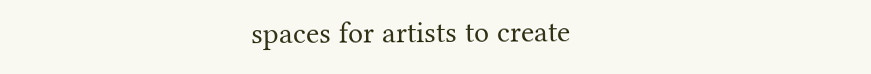spaces for artists to create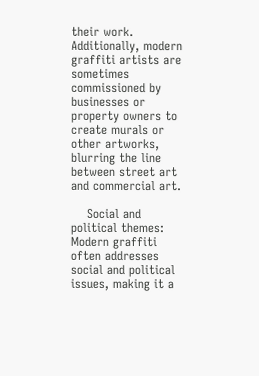their work. Additionally, modern graffiti artists are sometimes commissioned by businesses or property owners to create murals or other artworks, blurring the line between street art and commercial art.

    Social and political themes: Modern graffiti often addresses social and political issues, making it a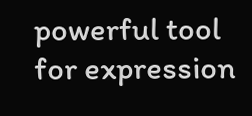powerful tool for expression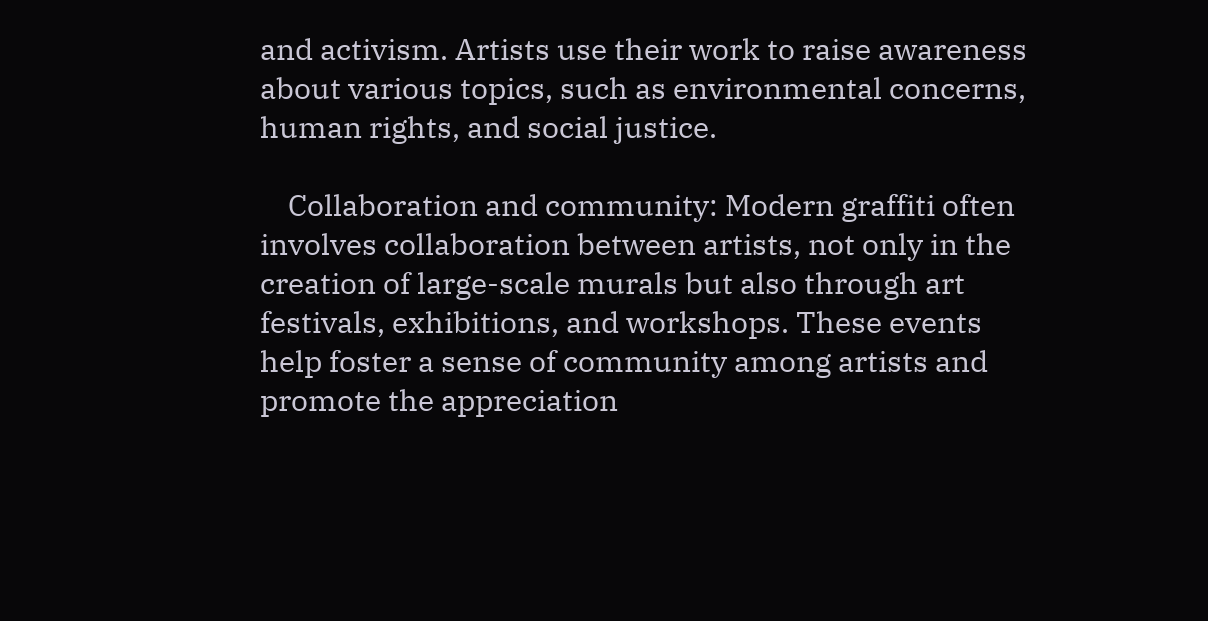and activism. Artists use their work to raise awareness about various topics, such as environmental concerns, human rights, and social justice.

    Collaboration and community: Modern graffiti often involves collaboration between artists, not only in the creation of large-scale murals but also through art festivals, exhibitions, and workshops. These events help foster a sense of community among artists and promote the appreciation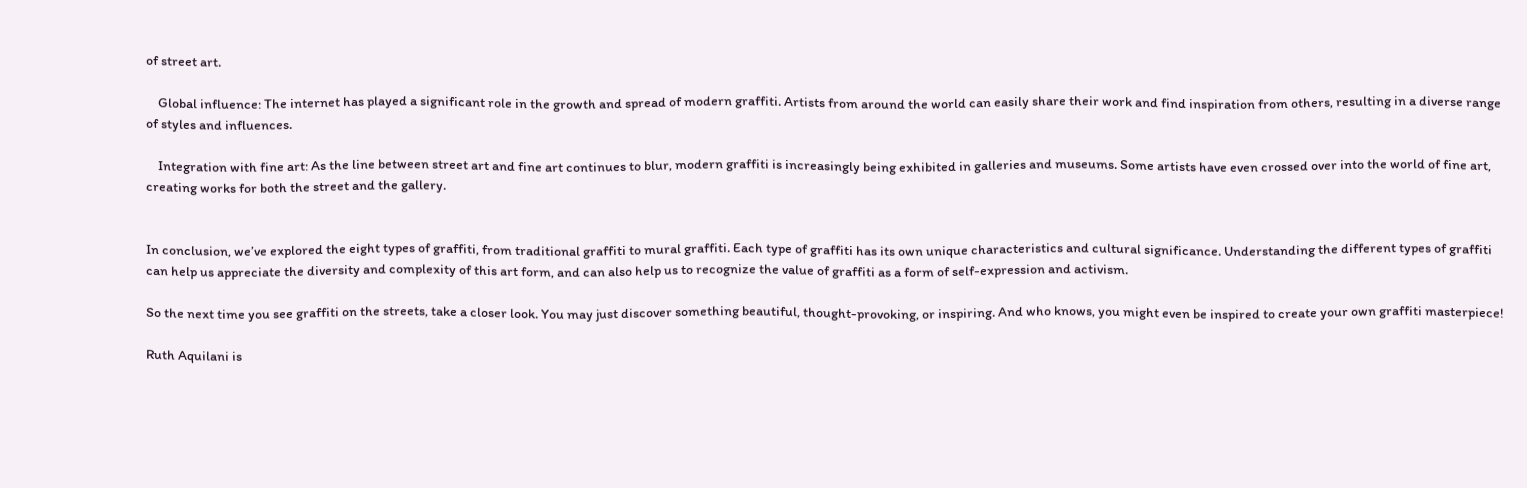of street art.

    Global influence: The internet has played a significant role in the growth and spread of modern graffiti. Artists from around the world can easily share their work and find inspiration from others, resulting in a diverse range of styles and influences.

    Integration with fine art: As the line between street art and fine art continues to blur, modern graffiti is increasingly being exhibited in galleries and museums. Some artists have even crossed over into the world of fine art, creating works for both the street and the gallery.


In conclusion, we’ve explored the eight types of graffiti, from traditional graffiti to mural graffiti. Each type of graffiti has its own unique characteristics and cultural significance. Understanding the different types of graffiti can help us appreciate the diversity and complexity of this art form, and can also help us to recognize the value of graffiti as a form of self-expression and activism.

So the next time you see graffiti on the streets, take a closer look. You may just discover something beautiful, thought-provoking, or inspiring. And who knows, you might even be inspired to create your own graffiti masterpiece!

Ruth Aquilani is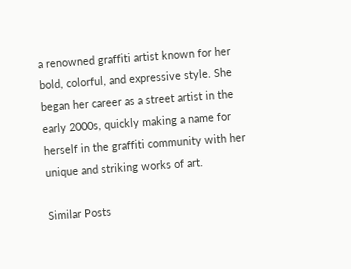a renowned graffiti artist known for her bold, colorful, and expressive style. She began her career as a street artist in the early 2000s, quickly making a name for herself in the graffiti community with her unique and striking works of art.

Similar Posts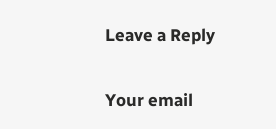Leave a Reply

Your email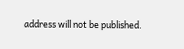address will not be published.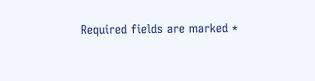Required fields are marked *